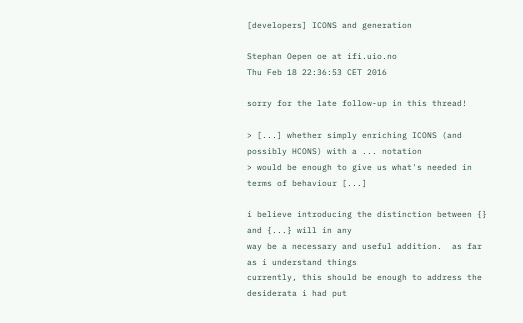[developers] ICONS and generation

Stephan Oepen oe at ifi.uio.no
Thu Feb 18 22:36:53 CET 2016

sorry for the late follow-up in this thread!

> [...] whether simply enriching ICONS (and possibly HCONS) with a ... notation
> would be enough to give us what's needed in terms of behaviour [...]

i believe introducing the distinction between {} and {...} will in any
way be a necessary and useful addition.  as far as i understand things
currently, this should be enough to address the desiderata i had put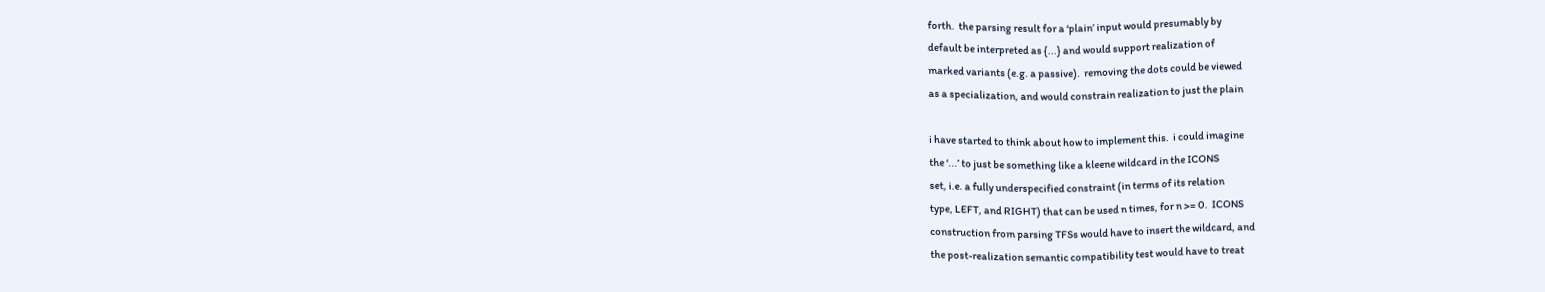forth.  the parsing result for a ‘plain’ input would presumably by
default be interpreted as {...} and would support realization of
marked variants (e.g. a passive).  removing the dots could be viewed
as a specialization, and would constrain realization to just the plain

i have started to think about how to implement this.  i could imagine
the ‘...’ to just be something like a kleene wildcard in the ICONS
set, i.e. a fully underspecified constraint (in terms of its relation
type, LEFT, and RIGHT) that can be used n times, for n >= 0.  ICONS
construction from parsing TFSs would have to insert the wildcard, and
the post-realization semantic compatibility test would have to treat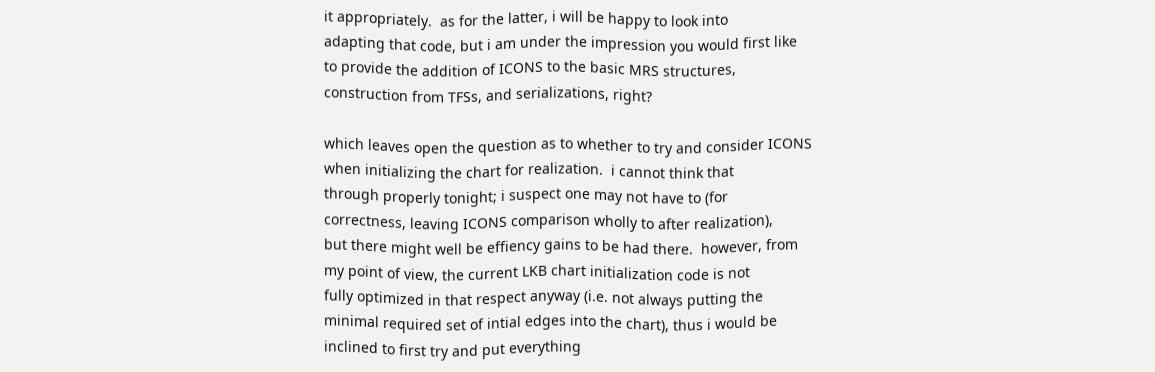it appropriately.  as for the latter, i will be happy to look into
adapting that code, but i am under the impression you would first like
to provide the addition of ICONS to the basic MRS structures,
construction from TFSs, and serializations, right?

which leaves open the question as to whether to try and consider ICONS
when initializing the chart for realization.  i cannot think that
through properly tonight; i suspect one may not have to (for
correctness, leaving ICONS comparison wholly to after realization),
but there might well be effiency gains to be had there.  however, from
my point of view, the current LKB chart initialization code is not
fully optimized in that respect anyway (i.e. not always putting the
minimal required set of intial edges into the chart), thus i would be
inclined to first try and put everything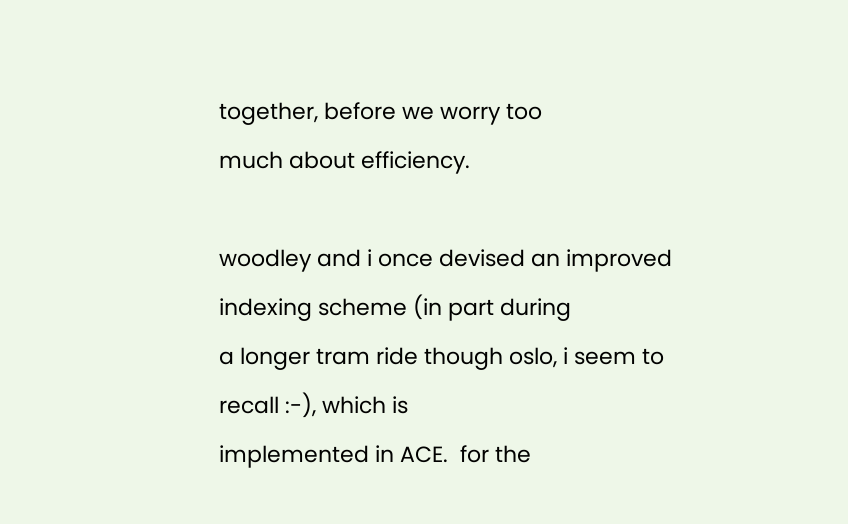together, before we worry too
much about efficiency.

woodley and i once devised an improved indexing scheme (in part during
a longer tram ride though oslo, i seem to recall :-), which is
implemented in ACE.  for the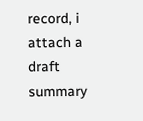record, i attach a draft summary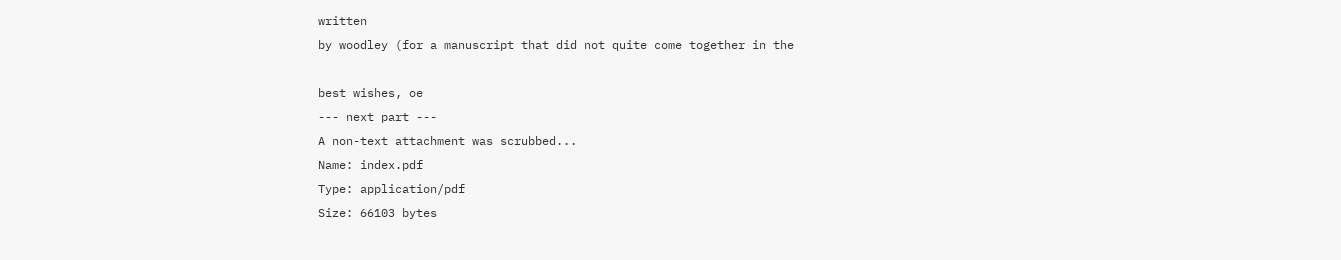written
by woodley (for a manuscript that did not quite come together in the

best wishes, oe
--- next part ---
A non-text attachment was scrubbed...
Name: index.pdf
Type: application/pdf
Size: 66103 bytes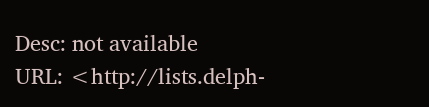Desc: not available
URL: <http://lists.delph-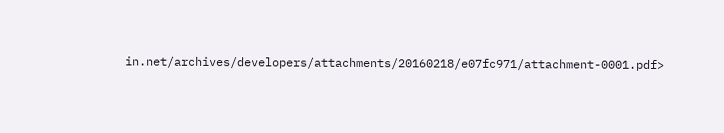in.net/archives/developers/attachments/20160218/e07fc971/attachment-0001.pdf>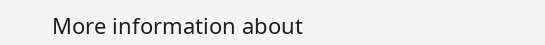More information about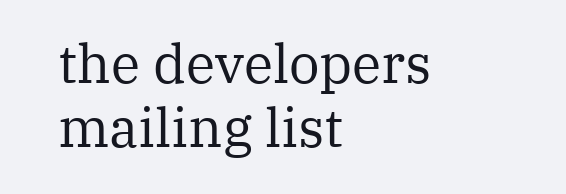the developers mailing list